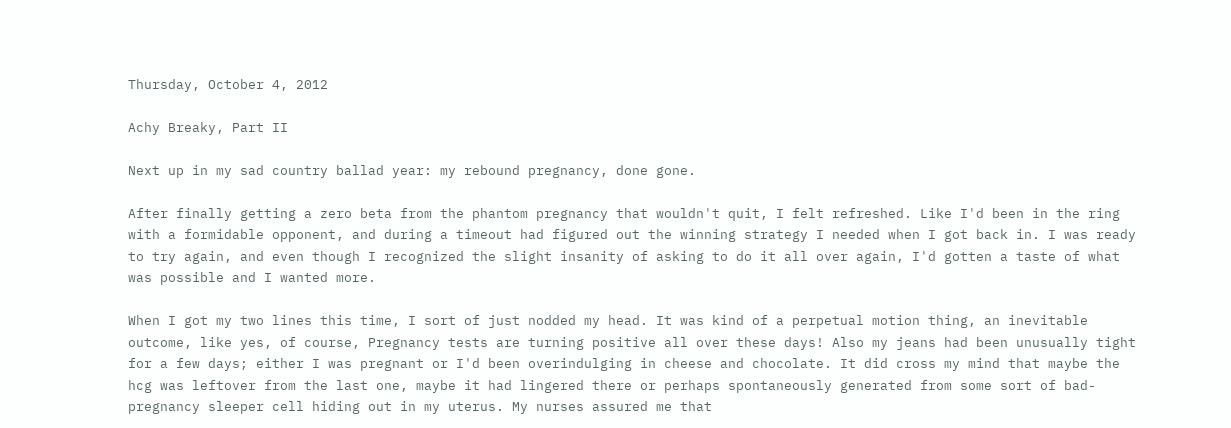Thursday, October 4, 2012

Achy Breaky, Part II

Next up in my sad country ballad year: my rebound pregnancy, done gone.

After finally getting a zero beta from the phantom pregnancy that wouldn't quit, I felt refreshed. Like I'd been in the ring with a formidable opponent, and during a timeout had figured out the winning strategy I needed when I got back in. I was ready to try again, and even though I recognized the slight insanity of asking to do it all over again, I'd gotten a taste of what was possible and I wanted more.

When I got my two lines this time, I sort of just nodded my head. It was kind of a perpetual motion thing, an inevitable outcome, like yes, of course, Pregnancy tests are turning positive all over these days! Also my jeans had been unusually tight for a few days; either I was pregnant or I'd been overindulging in cheese and chocolate. It did cross my mind that maybe the hcg was leftover from the last one, maybe it had lingered there or perhaps spontaneously generated from some sort of bad-pregnancy sleeper cell hiding out in my uterus. My nurses assured me that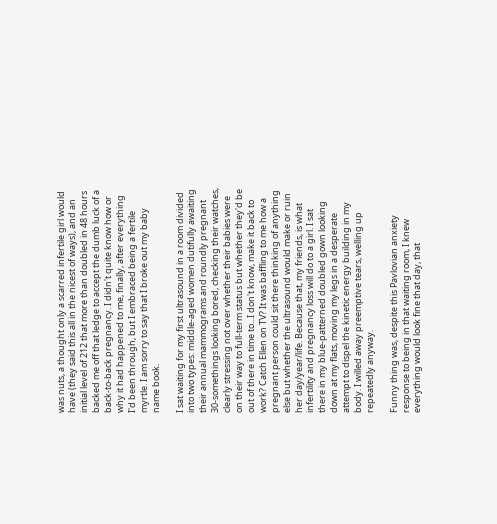was nuts, a thought only a scarred infertile girl would have (they said this all in the nicest of ways), and an initial level of 212 that more than doubled in 48 hours backed me off that ledge to accept the dumb luck of a back-to-back pregnancy. I didn't quite know how or why it had happened to me, finally, after everything I'd been through, but I embraced being a fertile myrtle. I am sorry to say that I broke out my baby name book.

I sat waiting for my first ultrasound in a room divided into two types: middle-aged women dutifully awaiting their annual mammograms and roundly pregnant 30-somethings looking bored, checking their watches, clearly stressing not over whether their babies were on their way to full-term status but whether they'd be out of there in time to...I don't know, make it back to work? Catch Ellen on TV? It was baffling to me how a pregnant person could sit there thinking of anything else but whether the ultrasound would make or ruin her day/year/life. Because that, my friends, is what infertility and pregnancy loss will do to a girl. I sat there in my blue-patterned doubled gown looking down at my flats, moving my legs in a desperate attempt to dispel the kinetic energy building in my body. I willed away preemptive tears, welling up repeatedly anyway.

Funny thing was, despite this Pavlovian anxiety response to being in that waiting room, I knew everything would look fine that day, that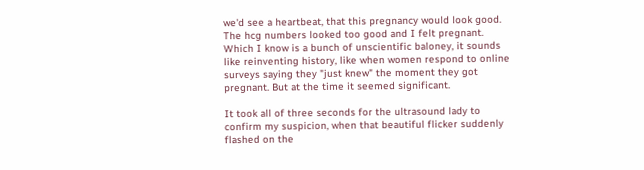we'd see a heartbeat, that this pregnancy would look good. The hcg numbers looked too good and I felt pregnant. Which I know is a bunch of unscientific baloney, it sounds like reinventing history, like when women respond to online surveys saying they "just knew" the moment they got pregnant. But at the time it seemed significant.

It took all of three seconds for the ultrasound lady to confirm my suspicion, when that beautiful flicker suddenly flashed on the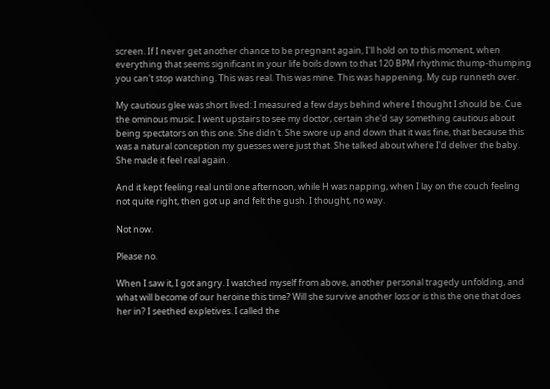screen. If I never get another chance to be pregnant again, I'll hold on to this moment, when everything that seems significant in your life boils down to that 120 BPM rhythmic thump-thumping you can't stop watching. This was real. This was mine. This was happening. My cup runneth over.

My cautious glee was short lived: I measured a few days behind where I thought I should be. Cue the ominous music. I went upstairs to see my doctor, certain she'd say something cautious about being spectators on this one. She didn't. She swore up and down that it was fine, that because this was a natural conception my guesses were just that. She talked about where I'd deliver the baby. She made it feel real again.

And it kept feeling real until one afternoon, while H was napping, when I lay on the couch feeling not quite right, then got up and felt the gush. I thought, no way.

Not now.

Please no.

When I saw it, I got angry. I watched myself from above, another personal tragedy unfolding, and what will become of our heroine this time? Will she survive another loss or is this the one that does her in? I seethed expletives. I called the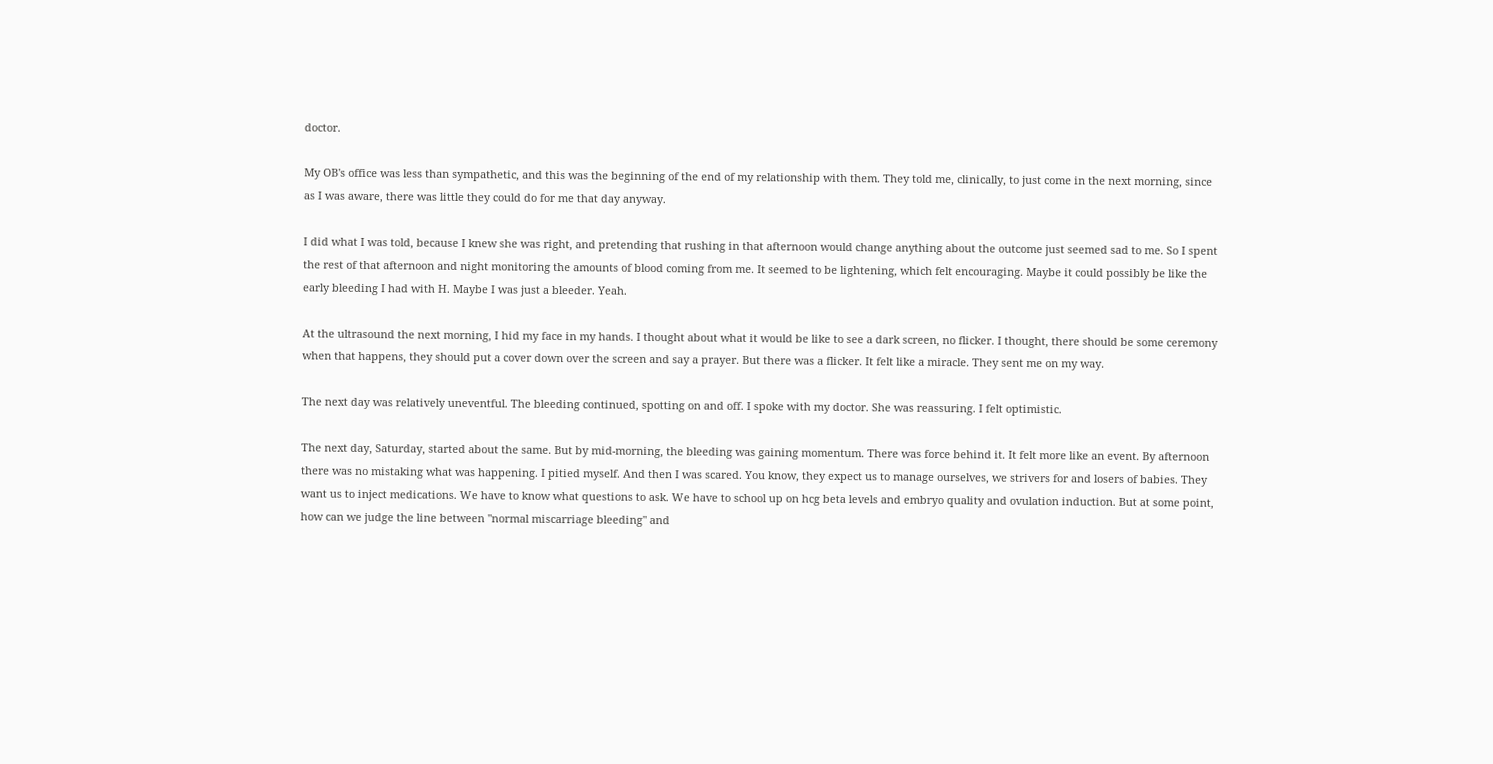doctor.

My OB's office was less than sympathetic, and this was the beginning of the end of my relationship with them. They told me, clinically, to just come in the next morning, since as I was aware, there was little they could do for me that day anyway.

I did what I was told, because I knew she was right, and pretending that rushing in that afternoon would change anything about the outcome just seemed sad to me. So I spent the rest of that afternoon and night monitoring the amounts of blood coming from me. It seemed to be lightening, which felt encouraging. Maybe it could possibly be like the early bleeding I had with H. Maybe I was just a bleeder. Yeah.

At the ultrasound the next morning, I hid my face in my hands. I thought about what it would be like to see a dark screen, no flicker. I thought, there should be some ceremony when that happens, they should put a cover down over the screen and say a prayer. But there was a flicker. It felt like a miracle. They sent me on my way.

The next day was relatively uneventful. The bleeding continued, spotting on and off. I spoke with my doctor. She was reassuring. I felt optimistic.

The next day, Saturday, started about the same. But by mid-morning, the bleeding was gaining momentum. There was force behind it. It felt more like an event. By afternoon there was no mistaking what was happening. I pitied myself. And then I was scared. You know, they expect us to manage ourselves, we strivers for and losers of babies. They want us to inject medications. We have to know what questions to ask. We have to school up on hcg beta levels and embryo quality and ovulation induction. But at some point, how can we judge the line between "normal miscarriage bleeding" and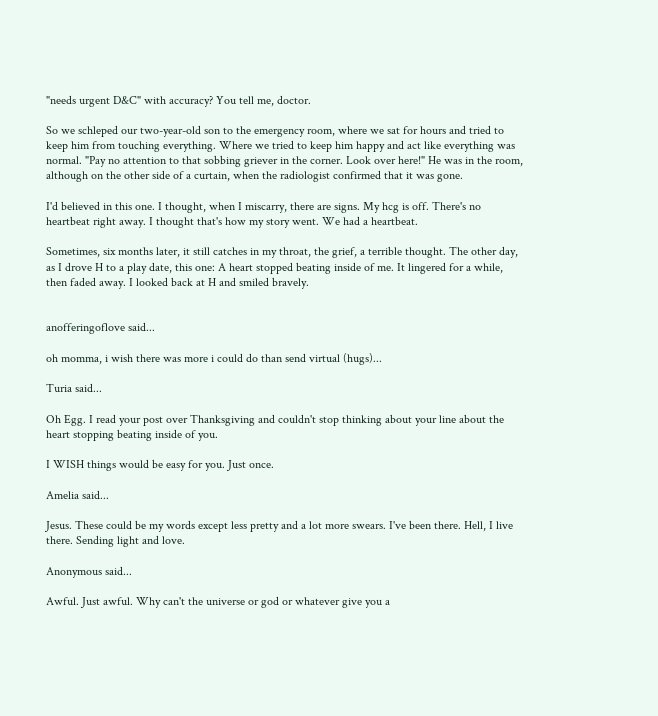"needs urgent D&C" with accuracy? You tell me, doctor.

So we schleped our two-year-old son to the emergency room, where we sat for hours and tried to keep him from touching everything. Where we tried to keep him happy and act like everything was normal. "Pay no attention to that sobbing griever in the corner. Look over here!" He was in the room, although on the other side of a curtain, when the radiologist confirmed that it was gone.

I'd believed in this one. I thought, when I miscarry, there are signs. My hcg is off. There's no heartbeat right away. I thought that's how my story went. We had a heartbeat.

Sometimes, six months later, it still catches in my throat, the grief, a terrible thought. The other day, as I drove H to a play date, this one: A heart stopped beating inside of me. It lingered for a while, then faded away. I looked back at H and smiled bravely.


anofferingoflove said...

oh momma, i wish there was more i could do than send virtual (hugs)...

Turia said...

Oh Egg. I read your post over Thanksgiving and couldn't stop thinking about your line about the heart stopping beating inside of you.

I WISH things would be easy for you. Just once.

Amelia said...

Jesus. These could be my words except less pretty and a lot more swears. I've been there. Hell, I live there. Sending light and love.

Anonymous said...

Awful. Just awful. Why can't the universe or god or whatever give you a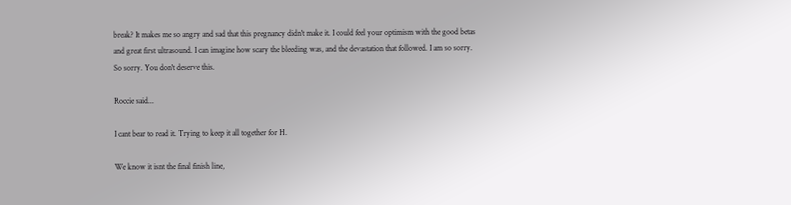break? It makes me so angry and sad that this pregnancy didn't make it. I could feel your optimism with the good betas and great first ultrasound. I can imagine how scary the bleeding was, and the devastation that followed. I am so sorry. So sorry. You don't deserve this.

Roccie said...

I cant bear to read it. Trying to keep it all together for H.

We know it isnt the final finish line,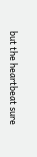but the heartbeat sure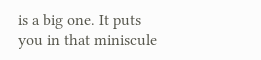is a big one. It puts you in that miniscule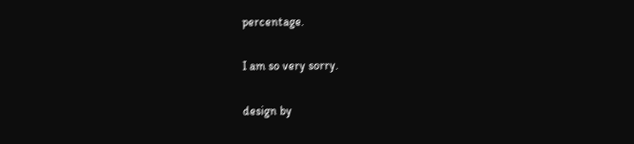percentage.

I am so very sorry.

design by